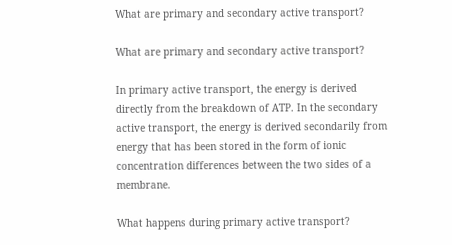What are primary and secondary active transport?

What are primary and secondary active transport?

In primary active transport, the energy is derived directly from the breakdown of ATP. In the secondary active transport, the energy is derived secondarily from energy that has been stored in the form of ionic concentration differences between the two sides of a membrane.

What happens during primary active transport?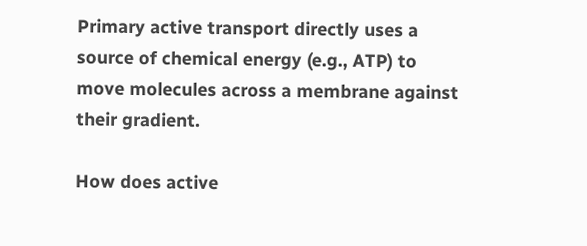Primary active transport directly uses a source of chemical energy (e.g., ATP) to move molecules across a membrane against their gradient.

How does active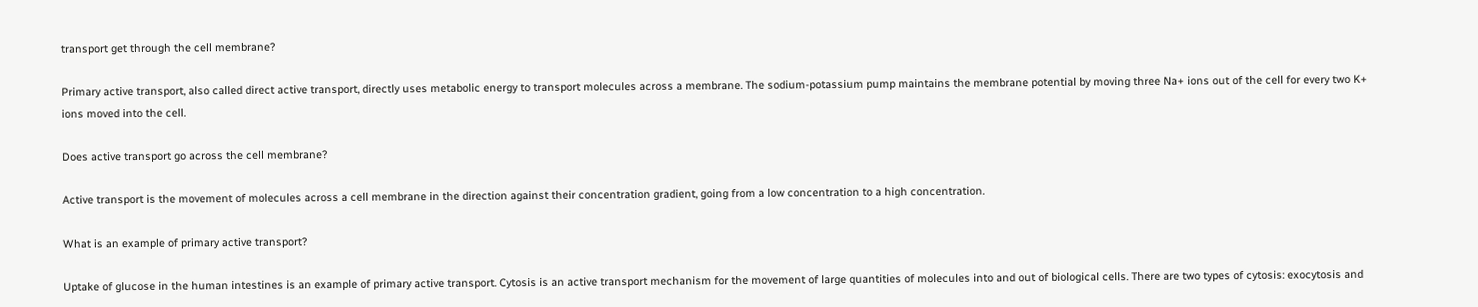transport get through the cell membrane?

Primary active transport, also called direct active transport, directly uses metabolic energy to transport molecules across a membrane. The sodium-potassium pump maintains the membrane potential by moving three Na+ ions out of the cell for every two K+ ions moved into the cell.

Does active transport go across the cell membrane?

Active transport is the movement of molecules across a cell membrane in the direction against their concentration gradient, going from a low concentration to a high concentration.

What is an example of primary active transport?

Uptake of glucose in the human intestines is an example of primary active transport. Cytosis is an active transport mechanism for the movement of large quantities of molecules into and out of biological cells. There are two types of cytosis: exocytosis and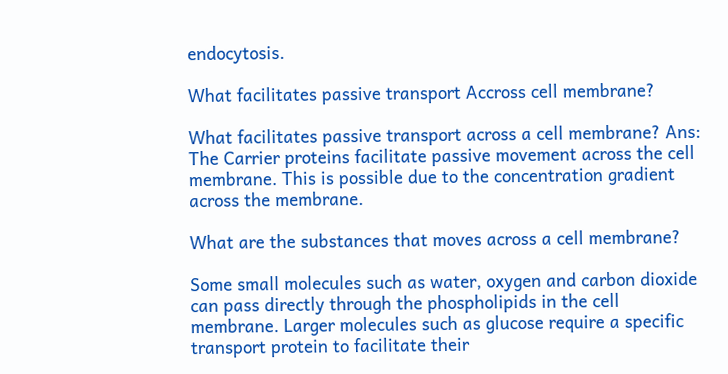endocytosis.

What facilitates passive transport Accross cell membrane?

What facilitates passive transport across a cell membrane? Ans: The Carrier proteins facilitate passive movement across the cell membrane. This is possible due to the concentration gradient across the membrane.

What are the substances that moves across a cell membrane?

Some small molecules such as water, oxygen and carbon dioxide can pass directly through the phospholipids in the cell membrane. Larger molecules such as glucose require a specific transport protein to facilitate their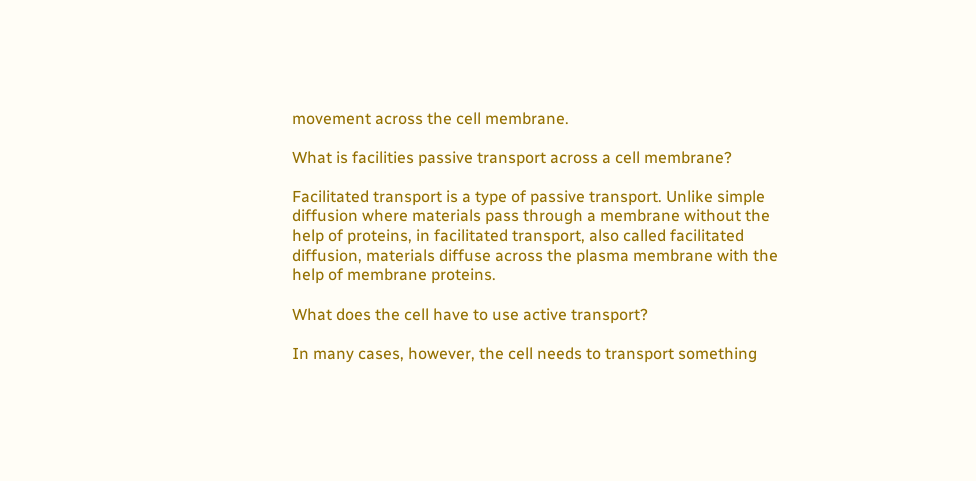movement across the cell membrane.

What is facilities passive transport across a cell membrane?

Facilitated transport is a type of passive transport. Unlike simple diffusion where materials pass through a membrane without the help of proteins, in facilitated transport, also called facilitated diffusion, materials diffuse across the plasma membrane with the help of membrane proteins.

What does the cell have to use active transport?

In many cases, however, the cell needs to transport something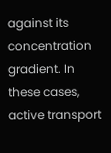against its concentration gradient. In these cases, active transport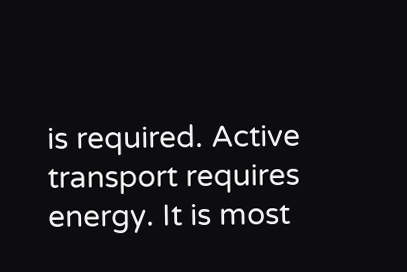is required. Active transport requires energy. It is most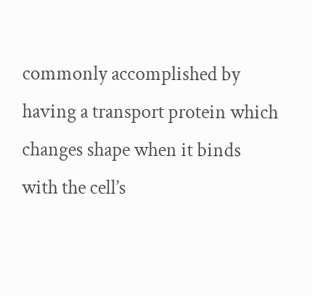commonly accomplished by having a transport protein which changes shape when it binds with the cell’s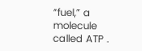“fuel,” a molecule called ATP .